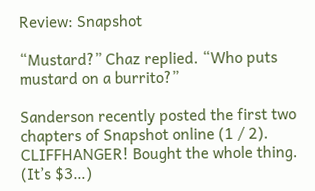Review: Snapshot

“Mustard?” Chaz replied. “Who puts mustard on a burrito?”

Sanderson recently posted the first two chapters of Snapshot online (1 / 2). CLIFFHANGER! Bought the whole thing. (It’s $3…)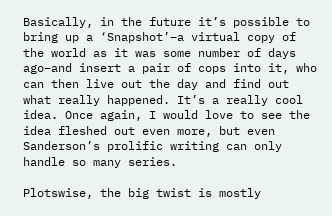Basically, in the future it’s possible to bring up a ‘Snapshot’–a virtual copy of the world as it was some number of days ago–and insert a pair of cops into it, who can then live out the day and find out what really happened. It’s a really cool idea. Once again, I would love to see the idea fleshed out even more, but even Sanderson’s prolific writing can only handle so many series.

Plotswise, the big twist is mostly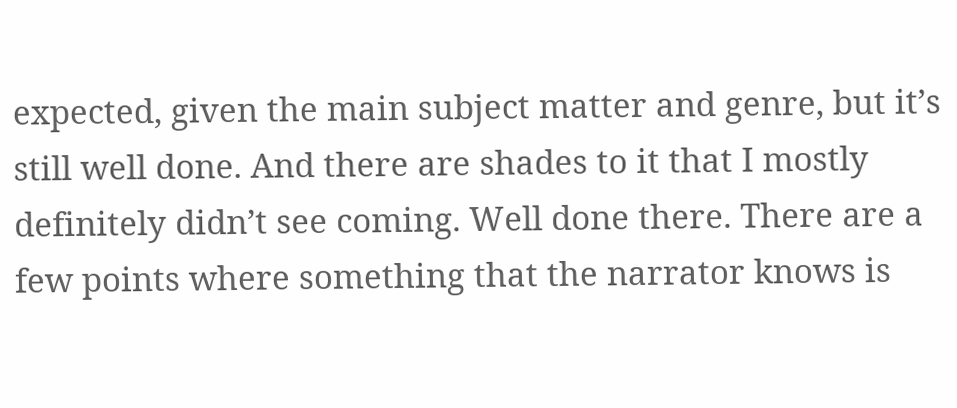expected, given the main subject matter and genre, but it’s still well done. And there are shades to it that I mostly definitely didn’t see coming. Well done there. There are a few points where something that the narrator knows is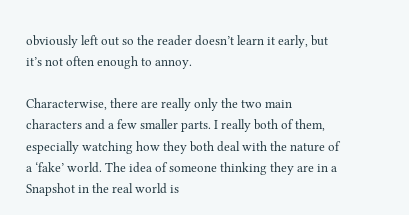obviously left out so the reader doesn’t learn it early, but it’s not often enough to annoy.

Characterwise, there are really only the two main characters and a few smaller parts. I really both of them, especially watching how they both deal with the nature of a ‘fake’ world. The idea of someone thinking they are in a Snapshot in the real world is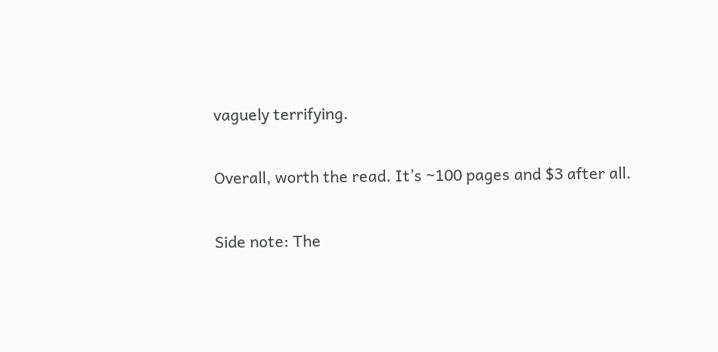vaguely terrifying.

Overall, worth the read. It’s ~100 pages and $3 after all.

Side note: The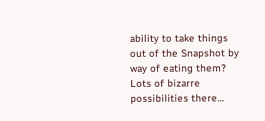ability to take things out of the Snapshot by way of eating them? Lots of bizarre possibilities there…